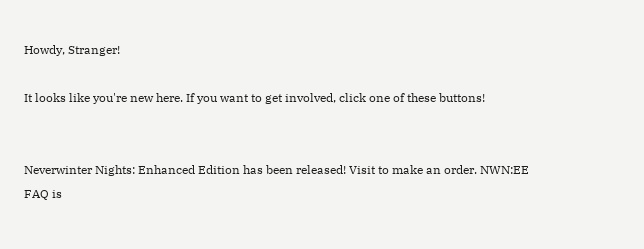Howdy, Stranger!

It looks like you're new here. If you want to get involved, click one of these buttons!


Neverwinter Nights: Enhanced Edition has been released! Visit to make an order. NWN:EE FAQ is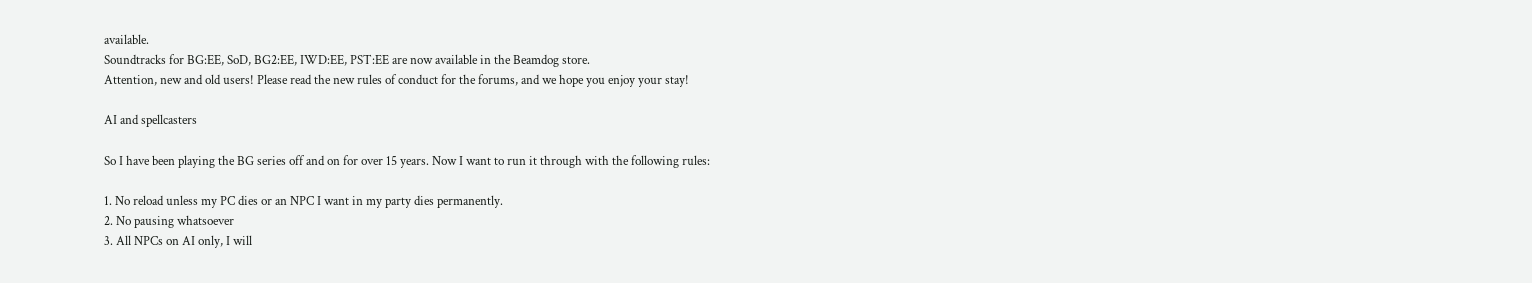available.
Soundtracks for BG:EE, SoD, BG2:EE, IWD:EE, PST:EE are now available in the Beamdog store.
Attention, new and old users! Please read the new rules of conduct for the forums, and we hope you enjoy your stay!

AI and spellcasters

So I have been playing the BG series off and on for over 15 years. Now I want to run it through with the following rules:

1. No reload unless my PC dies or an NPC I want in my party dies permanently.
2. No pausing whatsoever
3. All NPCs on AI only, I will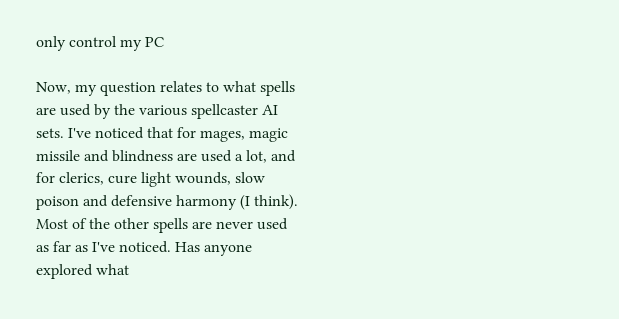only control my PC

Now, my question relates to what spells are used by the various spellcaster AI sets. I've noticed that for mages, magic missile and blindness are used a lot, and for clerics, cure light wounds, slow poison and defensive harmony (I think). Most of the other spells are never used as far as I've noticed. Has anyone explored what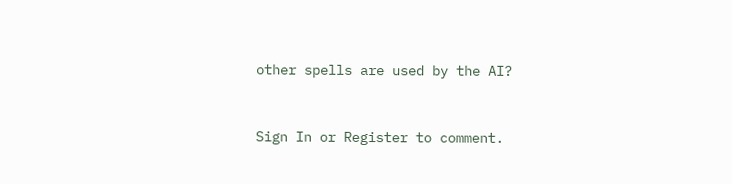other spells are used by the AI?


Sign In or Register to comment.